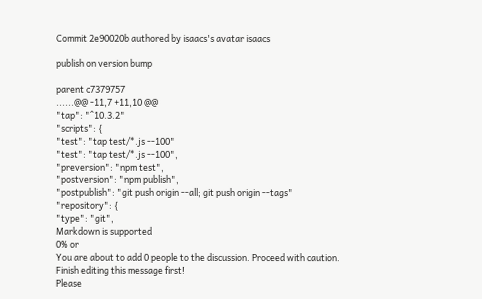Commit 2e90020b authored by isaacs's avatar isaacs

publish on version bump

parent c7379757
......@@ -11,7 +11,10 @@
"tap": "^10.3.2"
"scripts": {
"test": "tap test/*.js --100"
"test": "tap test/*.js --100",
"preversion": "npm test",
"postversion": "npm publish",
"postpublish": "git push origin --all; git push origin --tags"
"repository": {
"type": "git",
Markdown is supported
0% or
You are about to add 0 people to the discussion. Proceed with caution.
Finish editing this message first!
Please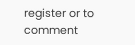register or to comment